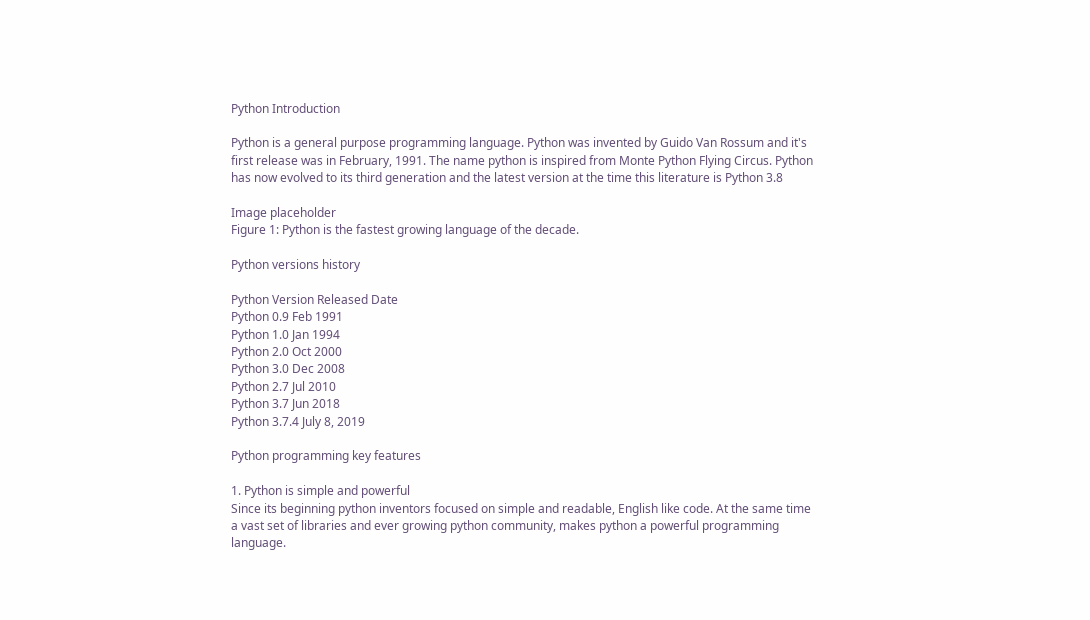Python Introduction

Python is a general purpose programming language. Python was invented by Guido Van Rossum and it's first release was in February, 1991. The name python is inspired from Monte Python Flying Circus. Python has now evolved to its third generation and the latest version at the time this literature is Python 3.8

Image placeholder
Figure 1: Python is the fastest growing language of the decade.

Python versions history

Python Version Released Date
Python 0.9 Feb 1991
Python 1.0 Jan 1994
Python 2.0 Oct 2000
Python 3.0 Dec 2008
Python 2.7 Jul 2010
Python 3.7 Jun 2018
Python 3.7.4 July 8, 2019

Python programming key features

1. Python is simple and powerful
Since its beginning python inventors focused on simple and readable, English like code. At the same time a vast set of libraries and ever growing python community, makes python a powerful programming language.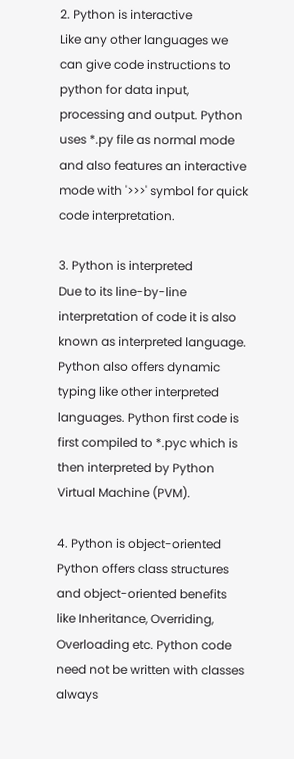2. Python is interactive
Like any other languages we can give code instructions to python for data input, processing and output. Python uses *.py file as normal mode and also features an interactive mode with '>>>' symbol for quick code interpretation.

3. Python is interpreted
Due to its line-by-line interpretation of code it is also known as interpreted language. Python also offers dynamic typing like other interpreted languages. Python first code is first compiled to *.pyc which is then interpreted by Python Virtual Machine (PVM).

4. Python is object-oriented
Python offers class structures and object-oriented benefits like Inheritance, Overriding, Overloading etc. Python code need not be written with classes always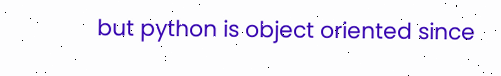but python is object oriented since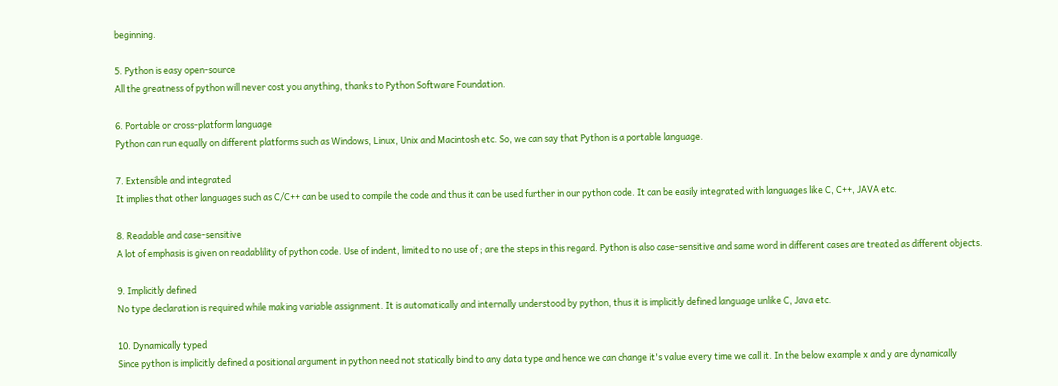beginning.

5. Python is easy open-source
All the greatness of python will never cost you anything, thanks to Python Software Foundation.

6. Portable or cross-platform language
Python can run equally on different platforms such as Windows, Linux, Unix and Macintosh etc. So, we can say that Python is a portable language.

7. Extensible and integrated
It implies that other languages such as C/C++ can be used to compile the code and thus it can be used further in our python code. It can be easily integrated with languages like C, C++, JAVA etc.

8. Readable and case-sensitive
A lot of emphasis is given on readablility of python code. Use of indent, limited to no use of ; are the steps in this regard. Python is also case-sensitive and same word in different cases are treated as different objects.

9. Implicitly defined
No type declaration is required while making variable assignment. It is automatically and internally understood by python, thus it is implicitly defined language unlike C, Java etc.

10. Dynamically typed
Since python is implicitly defined a positional argument in python need not statically bind to any data type and hence we can change it's value every time we call it. In the below example x and y are dynamically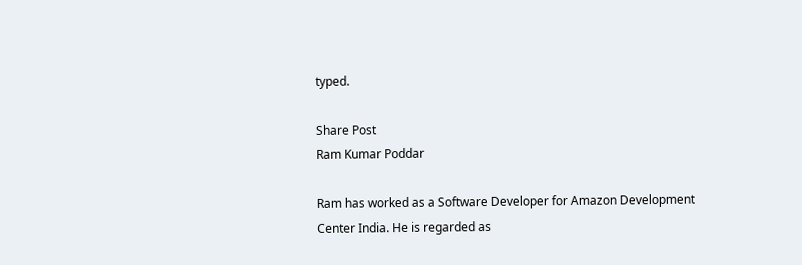typed.

Share Post
Ram Kumar Poddar

Ram has worked as a Software Developer for Amazon Development Center India. He is regarded as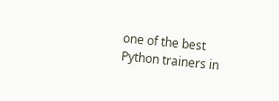one of the best Python trainers in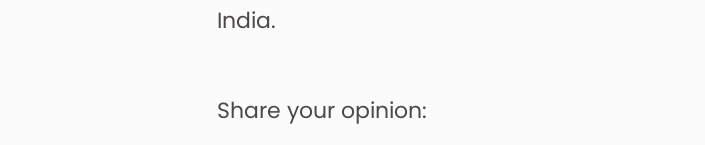India.

Share your opinion: